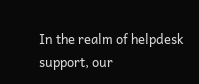In the realm of helpdesk support, our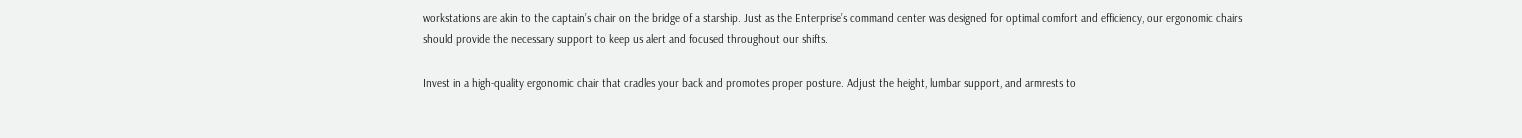workstations are akin to the captain’s chair on the bridge of a starship. Just as the Enterprise’s command center was designed for optimal comfort and efficiency, our ergonomic chairs should provide the necessary support to keep us alert and focused throughout our shifts.

Invest in a high-quality ergonomic chair that cradles your back and promotes proper posture. Adjust the height, lumbar support, and armrests to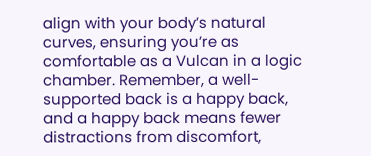align with your body’s natural curves, ensuring you’re as comfortable as a Vulcan in a logic chamber. Remember, a well-supported back is a happy back, and a happy back means fewer distractions from discomfort,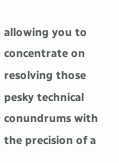allowing you to concentrate on resolving those pesky technical conundrums with the precision of a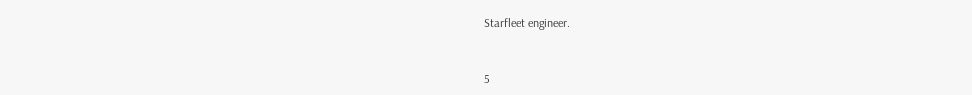Starfleet engineer.


5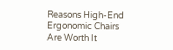Reasons High-End Ergonomic Chairs Are Worth It